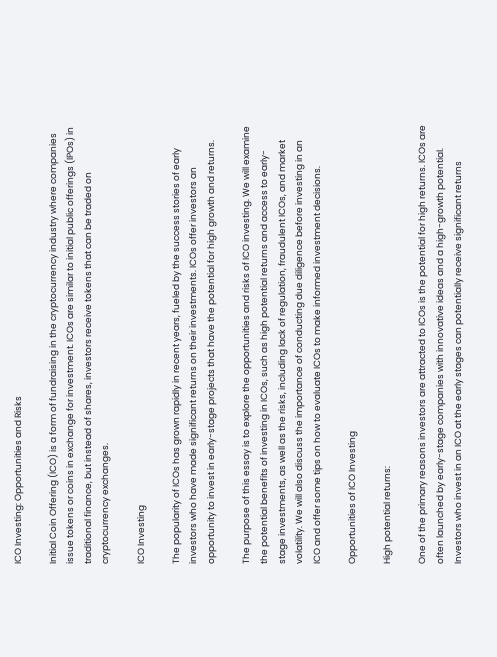ICO Investing: Opportunities and Risks

Initial Coin Offering (ICO) is a form of fundraising in the cryptocurrency industry where companies issue tokens or coins in exchange for investment. ICOs are similar to initial public offerings (IPOs) in traditional finance, but instead of shares, investors receive tokens that can be traded on cryptocurrency exchanges.

ICO Investing

The popularity of ICOs has grown rapidly in recent years, fueled by the success stories of early investors who have made significant returns on their investments. ICOs offer investors an opportunity to invest in early-stage projects that have the potential for high growth and returns.

The purpose of this essay is to explore the opportunities and risks of ICO investing. We will examine the potential benefits of investing in ICOs, such as high potential returns and access to early-stage investments, as well as the risks, including lack of regulation, fraudulent ICOs, and market volatility. We will also discuss the importance of conducting due diligence before investing in an ICO and offer some tips on how to evaluate ICOs to make informed investment decisions.

Opportunities of ICO Investing

High potential returns:

One of the primary reasons investors are attracted to ICOs is the potential for high returns. ICOs are often launched by early-stage companies with innovative ideas and a high-growth potential. Investors who invest in an ICO at the early stages can potentially receive significant returns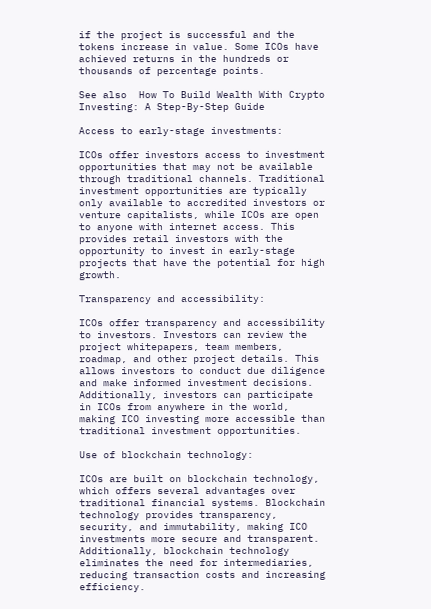if the project is successful and the tokens increase in value. Some ICOs have achieved returns in the hundreds or thousands of percentage points.

See also  How To Build Wealth With Crypto Investing: A Step-By-Step Guide

Access to early-stage investments:

ICOs offer investors access to investment opportunities that may not be available through traditional channels. Traditional investment opportunities are typically only available to accredited investors or venture capitalists, while ICOs are open to anyone with internet access. This provides retail investors with the opportunity to invest in early-stage projects that have the potential for high growth.

Transparency and accessibility:

ICOs offer transparency and accessibility to investors. Investors can review the project whitepapers, team members, roadmap, and other project details. This allows investors to conduct due diligence and make informed investment decisions. Additionally, investors can participate in ICOs from anywhere in the world, making ICO investing more accessible than traditional investment opportunities.

Use of blockchain technology:

ICOs are built on blockchain technology, which offers several advantages over traditional financial systems. Blockchain technology provides transparency, security, and immutability, making ICO investments more secure and transparent. Additionally, blockchain technology eliminates the need for intermediaries, reducing transaction costs and increasing efficiency.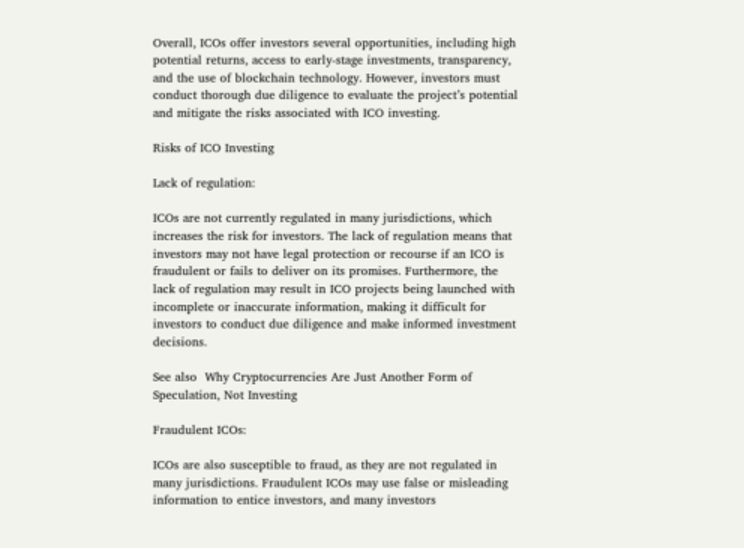Overall, ICOs offer investors several opportunities, including high potential returns, access to early-stage investments, transparency, and the use of blockchain technology. However, investors must conduct thorough due diligence to evaluate the project’s potential and mitigate the risks associated with ICO investing.

Risks of ICO Investing

Lack of regulation:

ICOs are not currently regulated in many jurisdictions, which increases the risk for investors. The lack of regulation means that investors may not have legal protection or recourse if an ICO is fraudulent or fails to deliver on its promises. Furthermore, the lack of regulation may result in ICO projects being launched with incomplete or inaccurate information, making it difficult for investors to conduct due diligence and make informed investment decisions.

See also  Why Cryptocurrencies Are Just Another Form of Speculation, Not Investing

Fraudulent ICOs:

ICOs are also susceptible to fraud, as they are not regulated in many jurisdictions. Fraudulent ICOs may use false or misleading information to entice investors, and many investors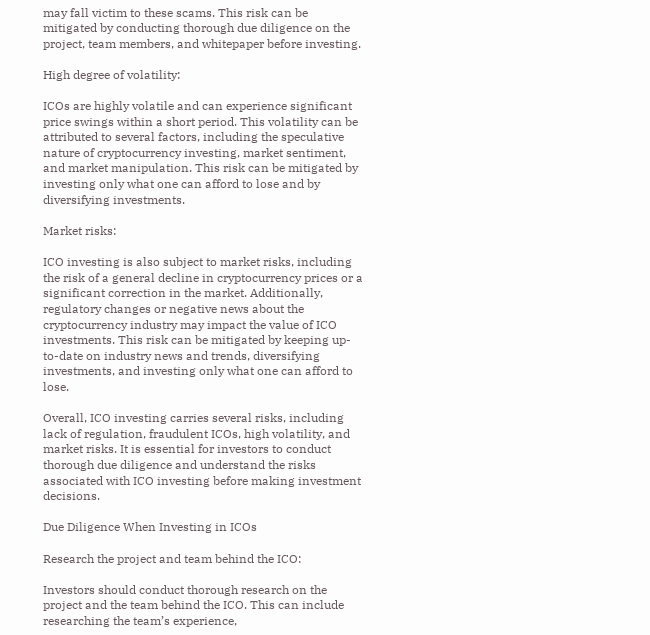may fall victim to these scams. This risk can be mitigated by conducting thorough due diligence on the project, team members, and whitepaper before investing.

High degree of volatility:

ICOs are highly volatile and can experience significant price swings within a short period. This volatility can be attributed to several factors, including the speculative nature of cryptocurrency investing, market sentiment, and market manipulation. This risk can be mitigated by investing only what one can afford to lose and by diversifying investments.

Market risks:

ICO investing is also subject to market risks, including the risk of a general decline in cryptocurrency prices or a significant correction in the market. Additionally, regulatory changes or negative news about the cryptocurrency industry may impact the value of ICO investments. This risk can be mitigated by keeping up-to-date on industry news and trends, diversifying investments, and investing only what one can afford to lose.

Overall, ICO investing carries several risks, including lack of regulation, fraudulent ICOs, high volatility, and market risks. It is essential for investors to conduct thorough due diligence and understand the risks associated with ICO investing before making investment decisions.

Due Diligence When Investing in ICOs

Research the project and team behind the ICO:

Investors should conduct thorough research on the project and the team behind the ICO. This can include researching the team’s experience,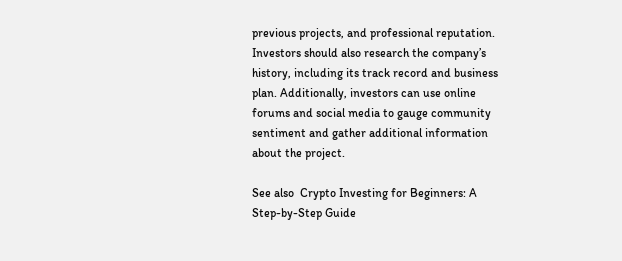previous projects, and professional reputation. Investors should also research the company’s history, including its track record and business plan. Additionally, investors can use online forums and social media to gauge community sentiment and gather additional information about the project.

See also  Crypto Investing for Beginners: A Step-by-Step Guide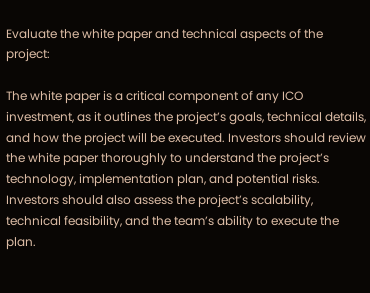Evaluate the white paper and technical aspects of the project:

The white paper is a critical component of any ICO investment, as it outlines the project’s goals, technical details, and how the project will be executed. Investors should review the white paper thoroughly to understand the project’s technology, implementation plan, and potential risks. Investors should also assess the project’s scalability, technical feasibility, and the team’s ability to execute the plan.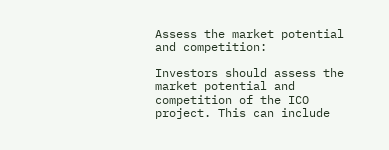Assess the market potential and competition:

Investors should assess the market potential and competition of the ICO project. This can include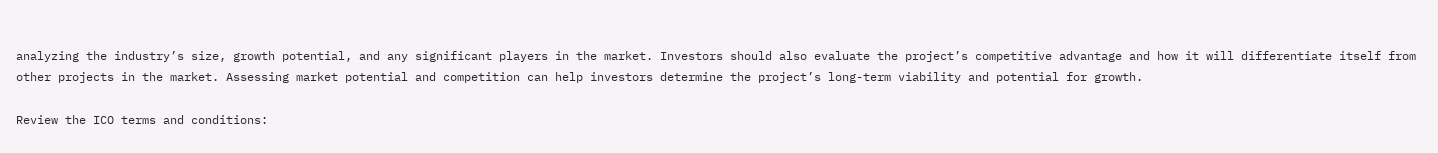analyzing the industry’s size, growth potential, and any significant players in the market. Investors should also evaluate the project’s competitive advantage and how it will differentiate itself from other projects in the market. Assessing market potential and competition can help investors determine the project’s long-term viability and potential for growth.

Review the ICO terms and conditions: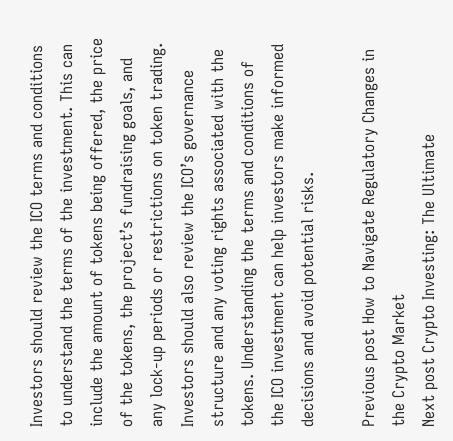Investors should review the ICO terms and conditions to understand the terms of the investment. This can include the amount of tokens being offered, the price of the tokens, the project’s fundraising goals, and any lock-up periods or restrictions on token trading. Investors should also review the ICO’s governance structure and any voting rights associated with the tokens. Understanding the terms and conditions of the ICO investment can help investors make informed decisions and avoid potential risks.

Previous post How to Navigate Regulatory Changes in the Crypto Market
Next post Crypto Investing: The Ultimate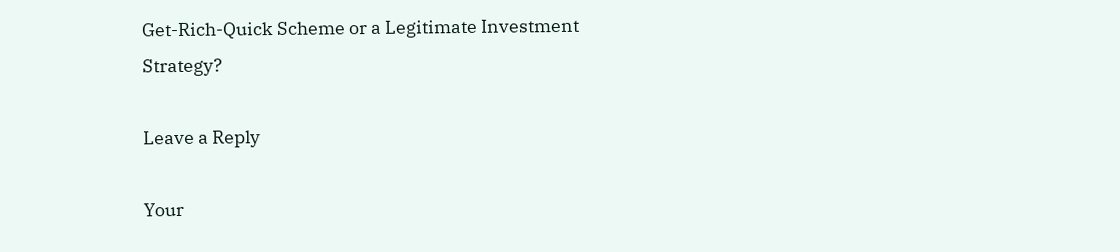Get-Rich-Quick Scheme or a Legitimate Investment Strategy?

Leave a Reply

Your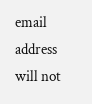email address will not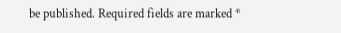be published. Required fields are marked *